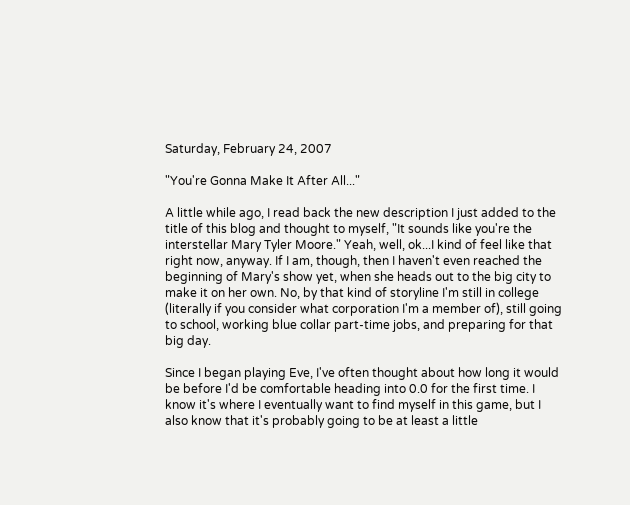Saturday, February 24, 2007

"You're Gonna Make It After All..."

A little while ago, I read back the new description I just added to the title of this blog and thought to myself, "It sounds like you're the interstellar Mary Tyler Moore." Yeah, well, ok...I kind of feel like that right now, anyway. If I am, though, then I haven't even reached the beginning of Mary's show yet, when she heads out to the big city to make it on her own. No, by that kind of storyline I'm still in college (literally if you consider what corporation I'm a member of), still going to school, working blue collar part-time jobs, and preparing for that big day.

Since I began playing Eve, I've often thought about how long it would be before I'd be comfortable heading into 0.0 for the first time. I know it's where I eventually want to find myself in this game, but I also know that it's probably going to be at least a little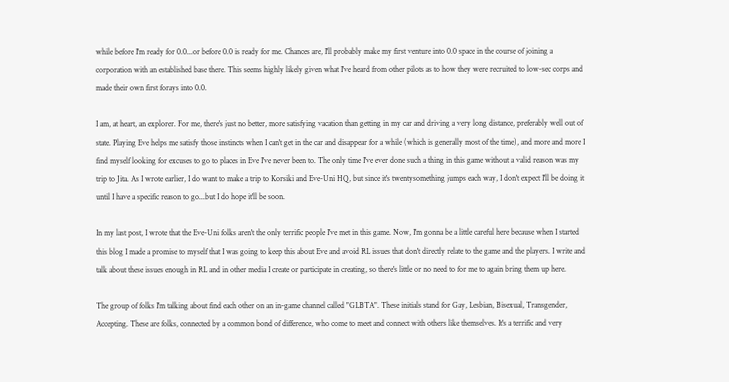while before I'm ready for 0.0...or before 0.0 is ready for me. Chances are, I'll probably make my first venture into 0.0 space in the course of joining a corporation with an established base there. This seems highly likely given what I've heard from other pilots as to how they were recruited to low-sec corps and made their own first forays into 0.0.

I am, at heart, an explorer. For me, there's just no better, more satisfying vacation than getting in my car and driving a very long distance, preferably well out of state. Playing Eve helps me satisfy those instincts when I can't get in the car and disappear for a while (which is generally most of the time), and more and more I find myself looking for excuses to go to places in Eve I've never been to. The only time I've ever done such a thing in this game without a valid reason was my trip to Jita. As I wrote earlier, I do want to make a trip to Korsiki and Eve-Uni HQ, but since it's twentysomething jumps each way, I don't expect I'll be doing it until I have a specific reason to go...but I do hope it'll be soon.

In my last post, I wrote that the Eve-Uni folks aren't the only terrific people I've met in this game. Now, I'm gonna be a little careful here because when I started this blog I made a promise to myself that I was going to keep this about Eve and avoid RL issues that don't directly relate to the game and the players. I write and talk about these issues enough in RL and in other media I create or participate in creating, so there's little or no need to for me to again bring them up here.

The group of folks I'm talking about find each other on an in-game channel called "GLBTA". These initials stand for Gay, Lesbian, Bisexual, Transgender, Accepting. These are folks, connected by a common bond of difference, who come to meet and connect with others like themselves. It's a terrific and very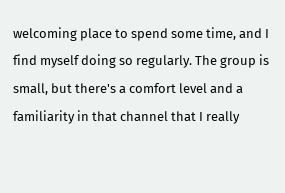welcoming place to spend some time, and I find myself doing so regularly. The group is small, but there's a comfort level and a familiarity in that channel that I really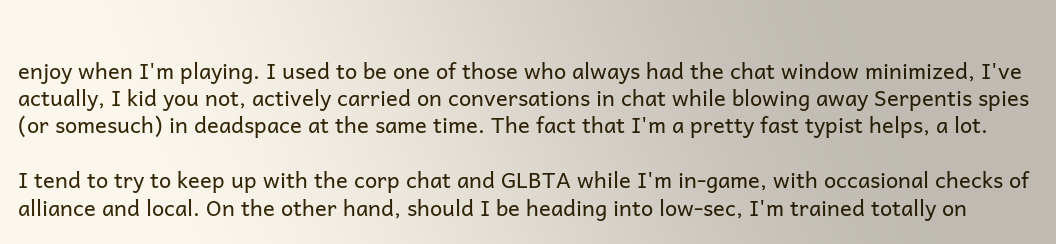enjoy when I'm playing. I used to be one of those who always had the chat window minimized, I've actually, I kid you not, actively carried on conversations in chat while blowing away Serpentis spies (or somesuch) in deadspace at the same time. The fact that I'm a pretty fast typist helps, a lot.

I tend to try to keep up with the corp chat and GLBTA while I'm in-game, with occasional checks of alliance and local. On the other hand, should I be heading into low-sec, I'm trained totally on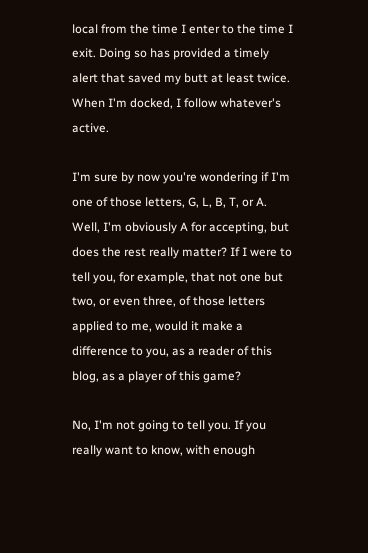local from the time I enter to the time I exit. Doing so has provided a timely alert that saved my butt at least twice. When I'm docked, I follow whatever's active.

I'm sure by now you're wondering if I'm one of those letters, G, L, B, T, or A. Well, I'm obviously A for accepting, but does the rest really matter? If I were to tell you, for example, that not one but two, or even three, of those letters applied to me, would it make a difference to you, as a reader of this blog, as a player of this game?

No, I'm not going to tell you. If you really want to know, with enough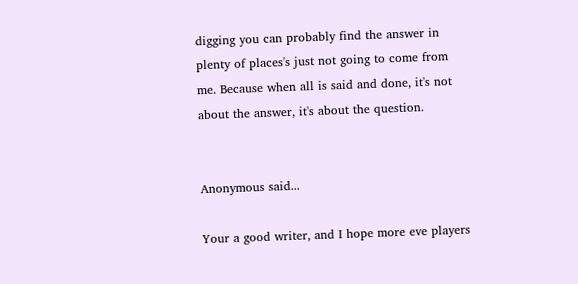digging you can probably find the answer in plenty of places's just not going to come from me. Because when all is said and done, it's not about the answer, it's about the question.


Anonymous said...

Your a good writer, and I hope more eve players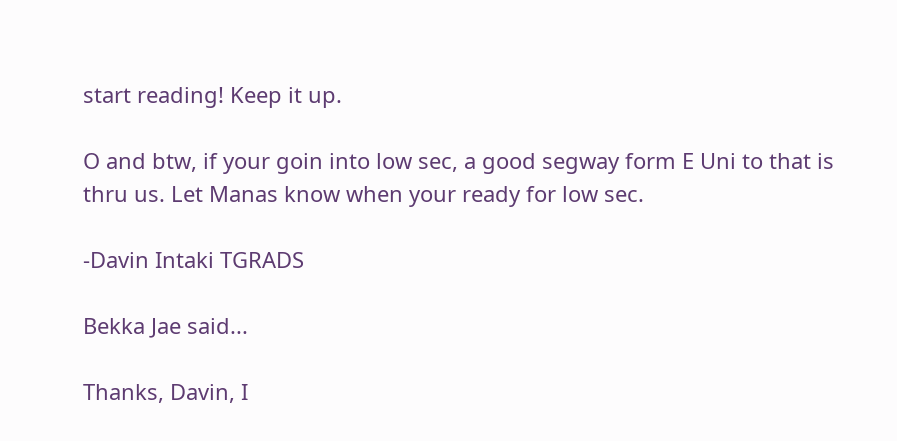start reading! Keep it up.

O and btw, if your goin into low sec, a good segway form E Uni to that is thru us. Let Manas know when your ready for low sec.

-Davin Intaki TGRADS

Bekka Jae said...

Thanks, Davin, I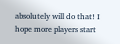absolutely will do that! I hope more players start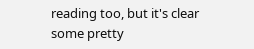reading too, but it's clear some pretty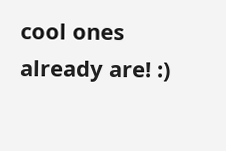cool ones already are! :)